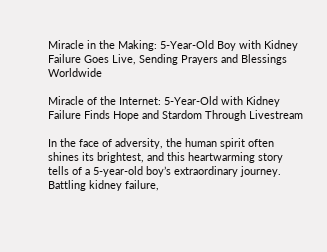Miracle in the Making: 5-Year-Old Boy with Kidney Failure Goes Live, Sending Prayers and Blessings Worldwide

Miracle of the Internet: 5-Year-Old with Kidney Failure Finds Hope and Stardom Through Livestream

In the face of adversity, the human spirit often shines its brightest, and this heartwarming story tells of a 5-year-old boy’s extraordinary journey. Battling kidney failure,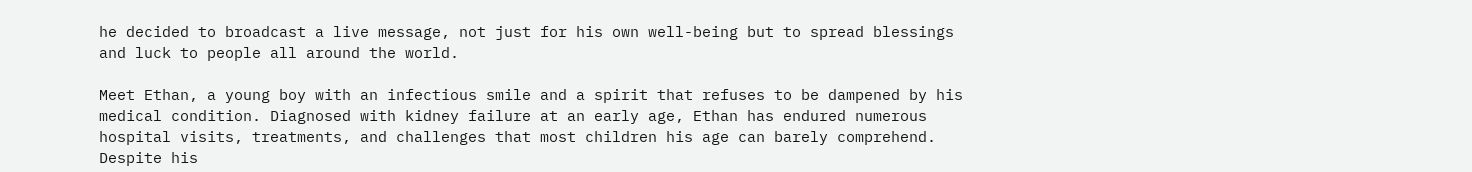he decided to broadcast a live message, not just for his own well-being but to spread blessings and luck to people all around the world.

Meet Ethan, a young boy with an infectious smile and a spirit that refuses to be dampened by his medical condition. Diagnosed with kidney failure at an early age, Ethan has endured numerous hospital visits, treatments, and challenges that most children his age can barely comprehend. Despite his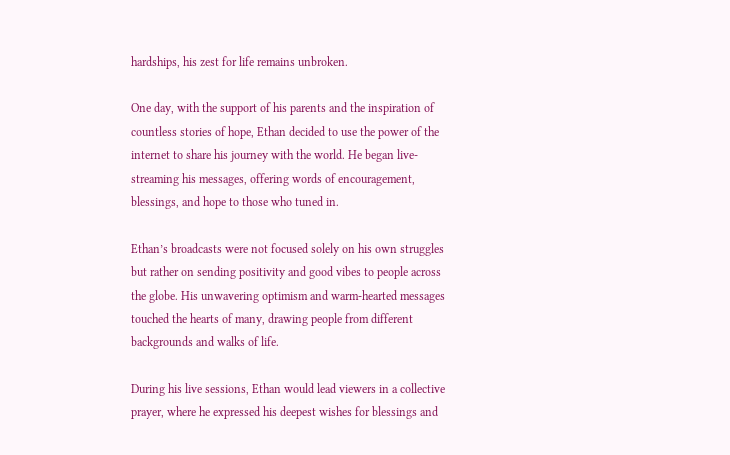hardships, his zest for life remains unbroken.

One day, with the support of his parents and the inspiration of countless stories of hope, Ethan decided to use the power of the internet to share his journey with the world. He began live-streaming his messages, offering words of encouragement, blessings, and hope to those who tuned in.

Ethan’s broadcasts were not focused solely on his own struggles but rather on sending positivity and good vibes to people across the globe. His unwavering optimism and warm-hearted messages touched the hearts of many, drawing people from different backgrounds and walks of life.

During his live sessions, Ethan would lead viewers in a collective prayer, where he expressed his deepest wishes for blessings and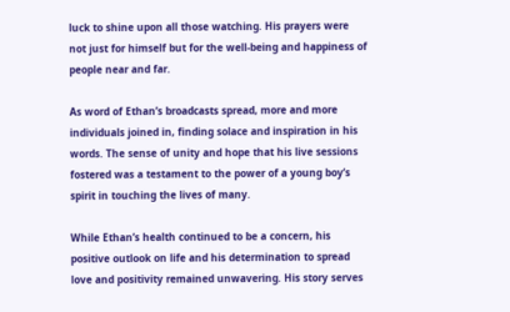luck to shine upon all those watching. His prayers were not just for himself but for the well-being and happiness of people near and far.

As word of Ethan’s broadcasts spread, more and more individuals joined in, finding solace and inspiration in his words. The sense of unity and hope that his live sessions fostered was a testament to the power of a young boy’s spirit in touching the lives of many.

While Ethan’s health continued to be a concern, his positive outlook on life and his determination to spread love and positivity remained unwavering. His story serves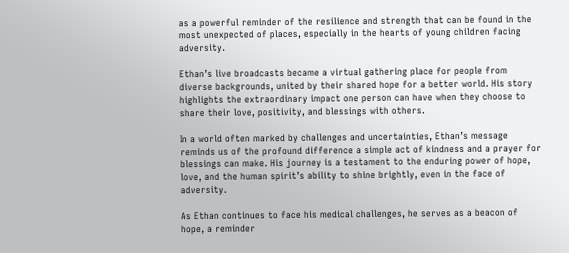as a powerful reminder of the resilience and strength that can be found in the most unexpected of places, especially in the hearts of young children facing adversity.

Ethan’s live broadcasts became a virtual gathering place for people from diverse backgrounds, united by their shared hope for a better world. His story highlights the extraordinary impact one person can have when they choose to share their love, positivity, and blessings with others.

In a world often marked by challenges and uncertainties, Ethan’s message reminds us of the profound difference a simple act of kindness and a prayer for blessings can make. His journey is a testament to the enduring power of hope, love, and the human spirit’s ability to shine brightly, even in the face of adversity.

As Ethan continues to face his medical challenges, he serves as a beacon of hope, a reminder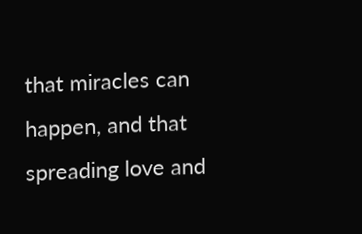that miracles can happen, and that spreading love and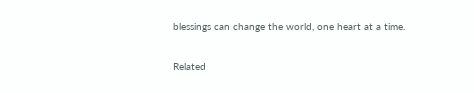blessings can change the world, one heart at a time.

Related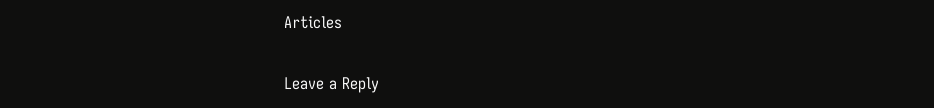Articles

Leave a Reply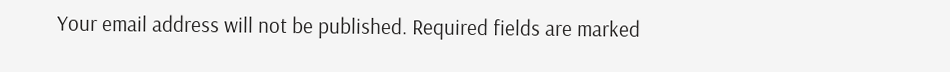Your email address will not be published. Required fields are marked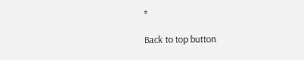*

Back to top button